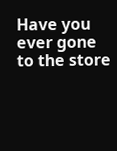Have you ever gone to the store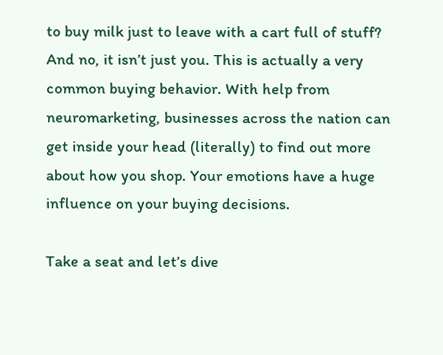to buy milk just to leave with a cart full of stuff? And no, it isn’t just you. This is actually a very common buying behavior. With help from neuromarketing, businesses across the nation can get inside your head (literally) to find out more about how you shop. Your emotions have a huge influence on your buying decisions.

Take a seat and let’s dive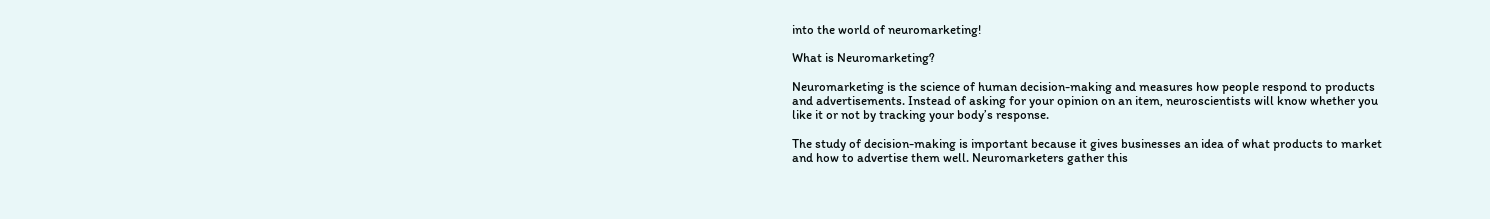into the world of neuromarketing!

What is Neuromarketing?

Neuromarketing is the science of human decision-making and measures how people respond to products and advertisements. Instead of asking for your opinion on an item, neuroscientists will know whether you like it or not by tracking your body’s response.

The study of decision-making is important because it gives businesses an idea of what products to market and how to advertise them well. Neuromarketers gather this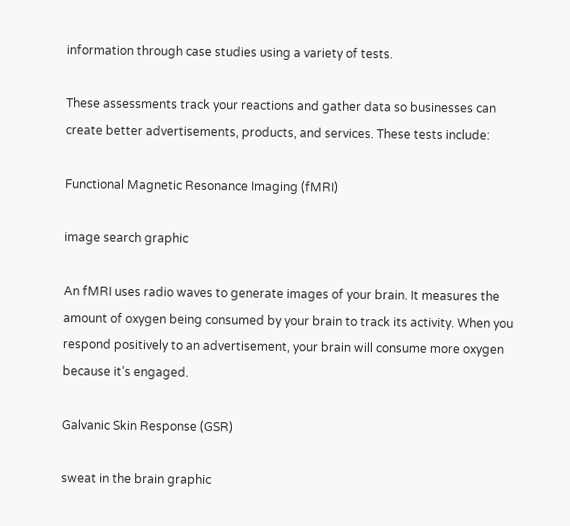information through case studies using a variety of tests.

These assessments track your reactions and gather data so businesses can create better advertisements, products, and services. These tests include:

Functional Magnetic Resonance Imaging (fMRI)

image search graphic

An fMRI uses radio waves to generate images of your brain. It measures the amount of oxygen being consumed by your brain to track its activity. When you respond positively to an advertisement, your brain will consume more oxygen because it’s engaged.

Galvanic Skin Response (GSR)

sweat in the brain graphic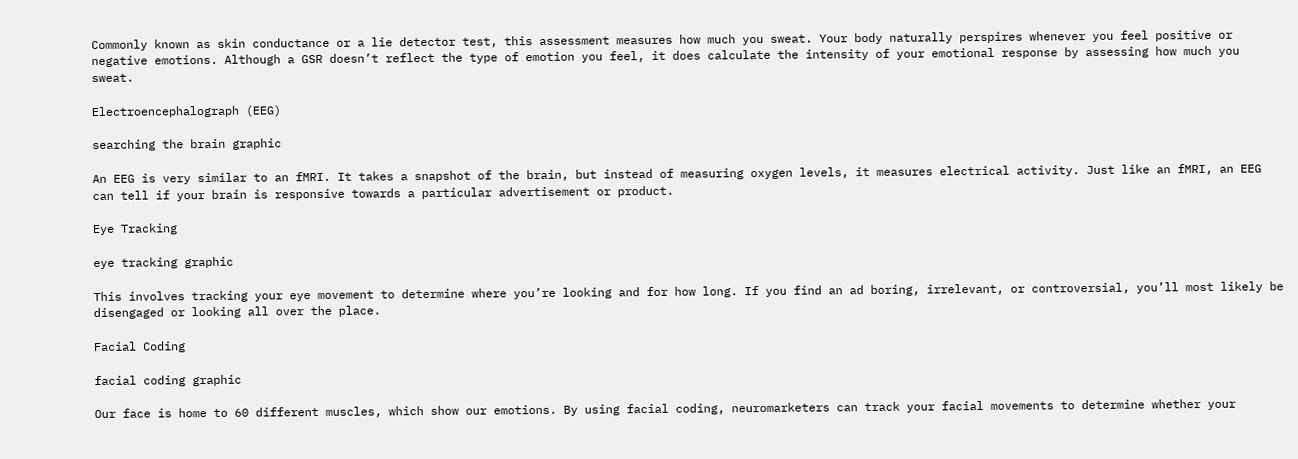Commonly known as skin conductance or a lie detector test, this assessment measures how much you sweat. Your body naturally perspires whenever you feel positive or negative emotions. Although a GSR doesn’t reflect the type of emotion you feel, it does calculate the intensity of your emotional response by assessing how much you sweat.

Electroencephalograph (EEG)

searching the brain graphic

An EEG is very similar to an fMRI. It takes a snapshot of the brain, but instead of measuring oxygen levels, it measures electrical activity. Just like an fMRI, an EEG can tell if your brain is responsive towards a particular advertisement or product.

Eye Tracking

eye tracking graphic

This involves tracking your eye movement to determine where you’re looking and for how long. If you find an ad boring, irrelevant, or controversial, you’ll most likely be disengaged or looking all over the place.

Facial Coding

facial coding graphic

Our face is home to 60 different muscles, which show our emotions. By using facial coding, neuromarketers can track your facial movements to determine whether your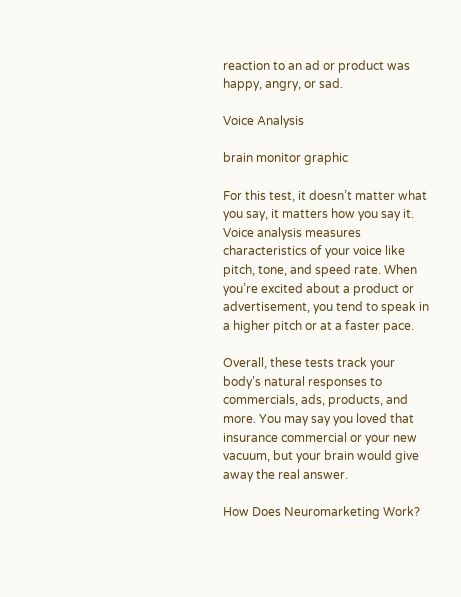reaction to an ad or product was happy, angry, or sad.

Voice Analysis

brain monitor graphic

For this test, it doesn’t matter what you say, it matters how you say it. Voice analysis measures characteristics of your voice like pitch, tone, and speed rate. When you’re excited about a product or advertisement, you tend to speak in a higher pitch or at a faster pace.

Overall, these tests track your body’s natural responses to commercials, ads, products, and more. You may say you loved that insurance commercial or your new vacuum, but your brain would give away the real answer.

How Does Neuromarketing Work?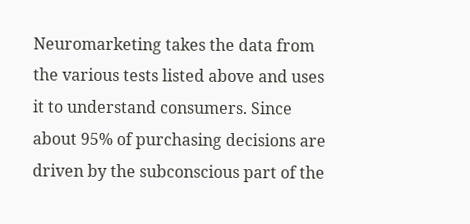Neuromarketing takes the data from the various tests listed above and uses it to understand consumers. Since about 95% of purchasing decisions are driven by the subconscious part of the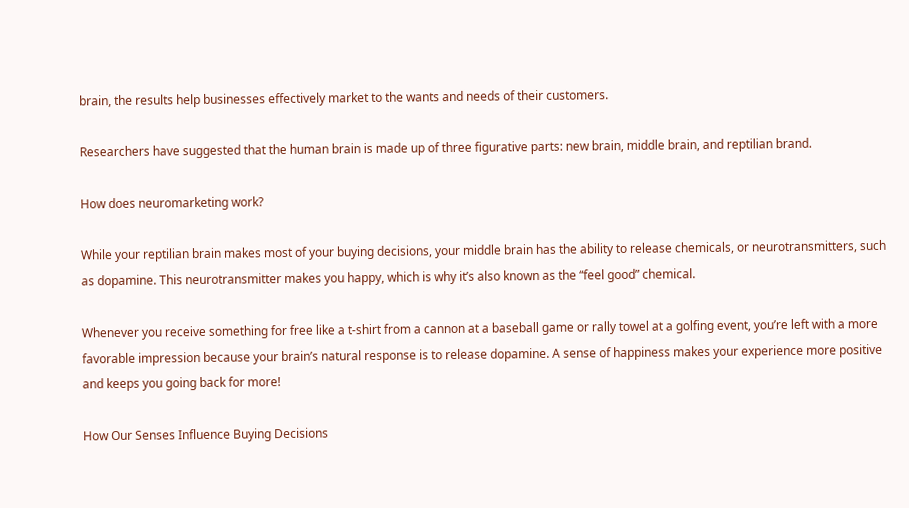brain, the results help businesses effectively market to the wants and needs of their customers.

Researchers have suggested that the human brain is made up of three figurative parts: new brain, middle brain, and reptilian brand.

How does neuromarketing work?

While your reptilian brain makes most of your buying decisions, your middle brain has the ability to release chemicals, or neurotransmitters, such as dopamine. This neurotransmitter makes you happy, which is why it’s also known as the “feel good” chemical.

Whenever you receive something for free like a t-shirt from a cannon at a baseball game or rally towel at a golfing event, you’re left with a more favorable impression because your brain’s natural response is to release dopamine. A sense of happiness makes your experience more positive and keeps you going back for more!

How Our Senses Influence Buying Decisions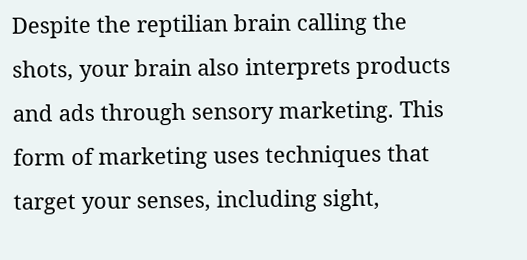Despite the reptilian brain calling the shots, your brain also interprets products and ads through sensory marketing. This form of marketing uses techniques that target your senses, including sight,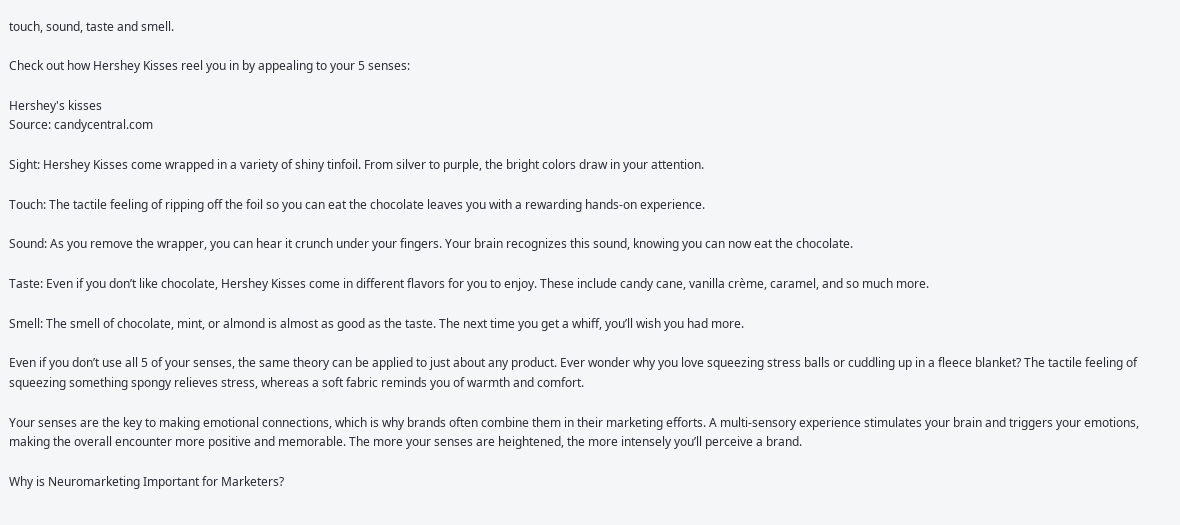touch, sound, taste and smell.

Check out how Hershey Kisses reel you in by appealing to your 5 senses:

Hershey's kisses
Source: candycentral.com

Sight: Hershey Kisses come wrapped in a variety of shiny tinfoil. From silver to purple, the bright colors draw in your attention.

Touch: The tactile feeling of ripping off the foil so you can eat the chocolate leaves you with a rewarding hands-on experience.

Sound: As you remove the wrapper, you can hear it crunch under your fingers. Your brain recognizes this sound, knowing you can now eat the chocolate.

Taste: Even if you don’t like chocolate, Hershey Kisses come in different flavors for you to enjoy. These include candy cane, vanilla crème, caramel, and so much more.

Smell: The smell of chocolate, mint, or almond is almost as good as the taste. The next time you get a whiff, you’ll wish you had more.

Even if you don’t use all 5 of your senses, the same theory can be applied to just about any product. Ever wonder why you love squeezing stress balls or cuddling up in a fleece blanket? The tactile feeling of squeezing something spongy relieves stress, whereas a soft fabric reminds you of warmth and comfort.

Your senses are the key to making emotional connections, which is why brands often combine them in their marketing efforts. A multi-sensory experience stimulates your brain and triggers your emotions, making the overall encounter more positive and memorable. The more your senses are heightened, the more intensely you’ll perceive a brand.

Why is Neuromarketing Important for Marketers?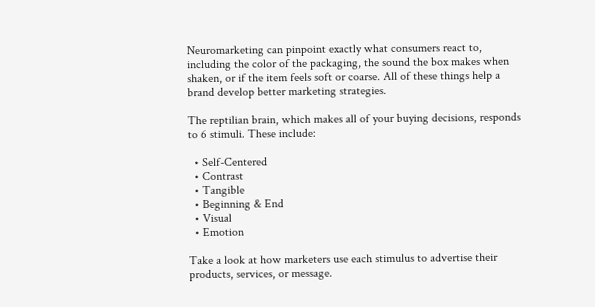Neuromarketing can pinpoint exactly what consumers react to, including the color of the packaging, the sound the box makes when shaken, or if the item feels soft or coarse. All of these things help a brand develop better marketing strategies.

The reptilian brain, which makes all of your buying decisions, responds to 6 stimuli. These include:

  • Self-Centered
  • Contrast
  • Tangible
  • Beginning & End
  • Visual
  • Emotion

Take a look at how marketers use each stimulus to advertise their products, services, or message.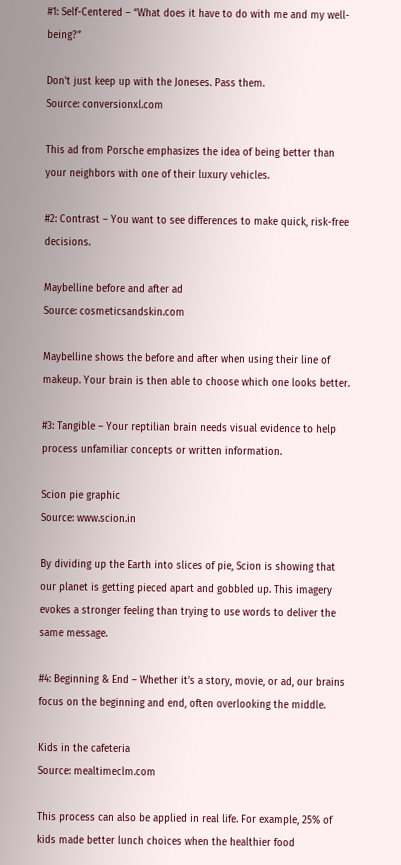#1: Self-Centered – “What does it have to do with me and my well-being?”

Don't just keep up with the Joneses. Pass them.
Source: conversionxl.com

This ad from Porsche emphasizes the idea of being better than your neighbors with one of their luxury vehicles.

#2: Contrast – You want to see differences to make quick, risk-free decisions.

Maybelline before and after ad
Source: cosmeticsandskin.com

Maybelline shows the before and after when using their line of makeup. Your brain is then able to choose which one looks better.

#3: Tangible – Your reptilian brain needs visual evidence to help process unfamiliar concepts or written information.

Scion pie graphic
Source: www.scion.in

By dividing up the Earth into slices of pie, Scion is showing that our planet is getting pieced apart and gobbled up. This imagery evokes a stronger feeling than trying to use words to deliver the same message.

#4: Beginning & End – Whether it’s a story, movie, or ad, our brains focus on the beginning and end, often overlooking the middle.

Kids in the cafeteria
Source: mealtimeclm.com

This process can also be applied in real life. For example, 25% of kids made better lunch choices when the healthier food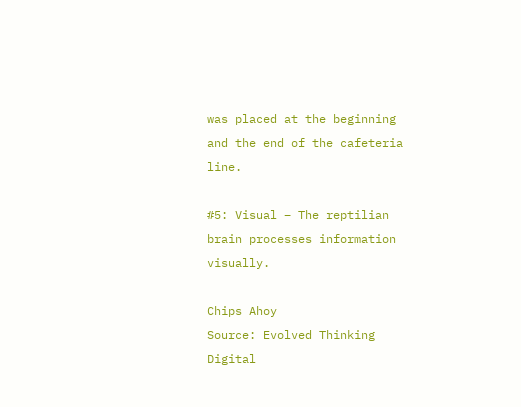was placed at the beginning and the end of the cafeteria line.

#5: Visual – The reptilian brain processes information visually.

Chips Ahoy
Source: Evolved Thinking Digital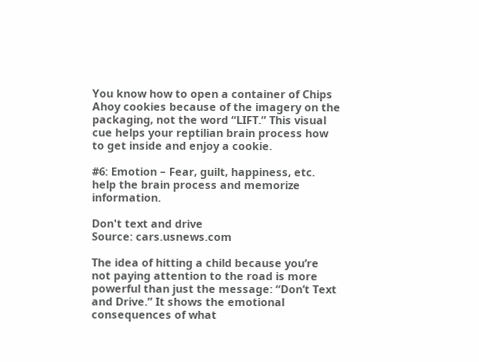You know how to open a container of Chips Ahoy cookies because of the imagery on the packaging, not the word “LIFT.” This visual cue helps your reptilian brain process how to get inside and enjoy a cookie.

#6: Emotion – Fear, guilt, happiness, etc. help the brain process and memorize information.

Don't text and drive
Source: cars.usnews.com

The idea of hitting a child because you’re not paying attention to the road is more powerful than just the message: “Don’t Text and Drive.” It shows the emotional consequences of what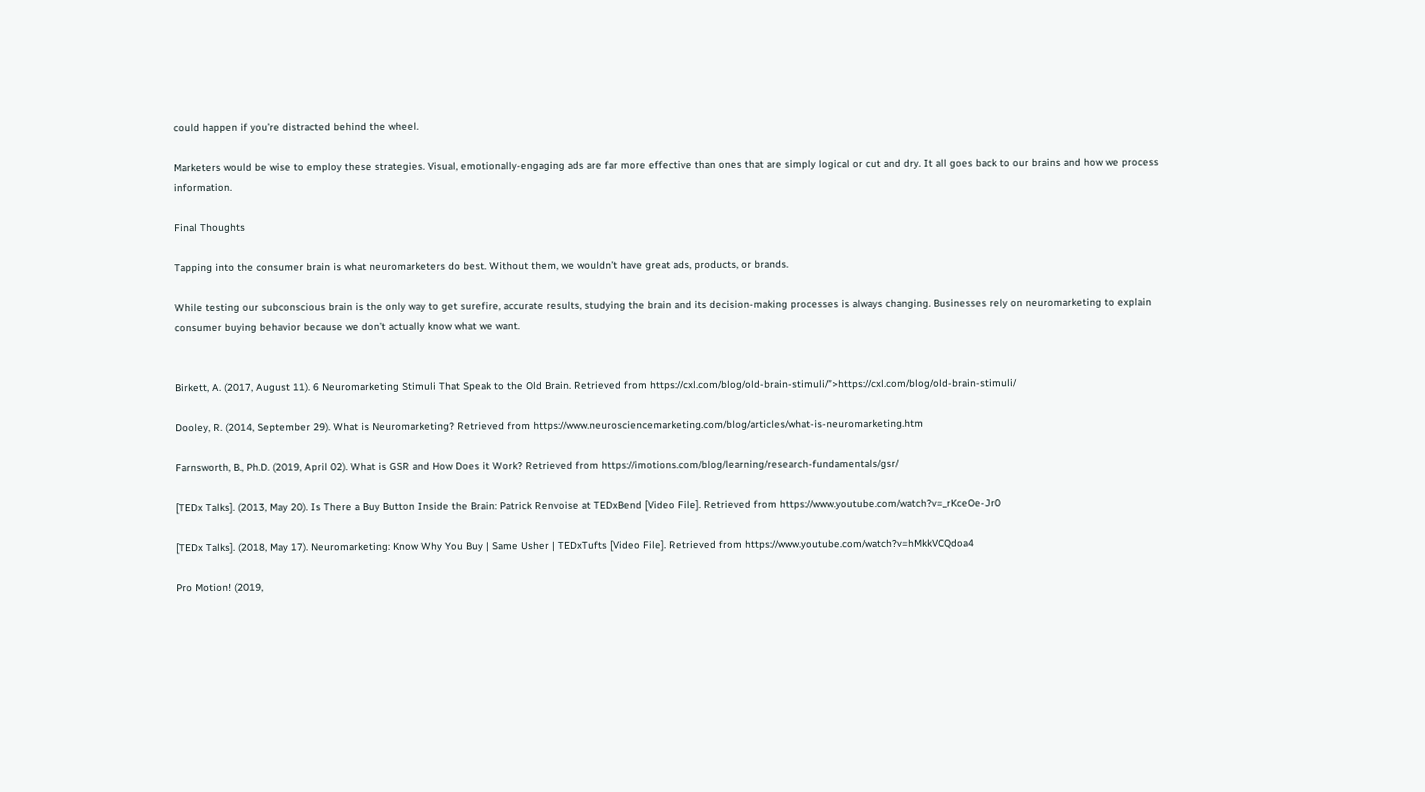could happen if you’re distracted behind the wheel.

Marketers would be wise to employ these strategies. Visual, emotionally-engaging ads are far more effective than ones that are simply logical or cut and dry. It all goes back to our brains and how we process information.

Final Thoughts

Tapping into the consumer brain is what neuromarketers do best. Without them, we wouldn’t have great ads, products, or brands.

While testing our subconscious brain is the only way to get surefire, accurate results, studying the brain and its decision-making processes is always changing. Businesses rely on neuromarketing to explain consumer buying behavior because we don’t actually know what we want.


Birkett, A. (2017, August 11). 6 Neuromarketing Stimuli That Speak to the Old Brain. Retrieved from https://cxl.com/blog/old-brain-stimuli/”>https://cxl.com/blog/old-brain-stimuli/

Dooley, R. (2014, September 29). What is Neuromarketing? Retrieved from https://www.neurosciencemarketing.com/blog/articles/what-is-neuromarketing.htm

Farnsworth, B., Ph.D. (2019, April 02). What is GSR and How Does it Work? Retrieved from https://imotions.com/blog/learning/research-fundamentals/gsr/

[TEDx Talks]. (2013, May 20). Is There a Buy Button Inside the Brain: Patrick Renvoise at TEDxBend [Video File]. Retrieved from https://www.youtube.com/watch?v=_rKceOe-Jr0

[TEDx Talks]. (2018, May 17). Neuromarketing: Know Why You Buy | Same Usher | TEDxTufts [Video File]. Retrieved from https://www.youtube.com/watch?v=hMkkVCQdoa4

Pro Motion! (2019,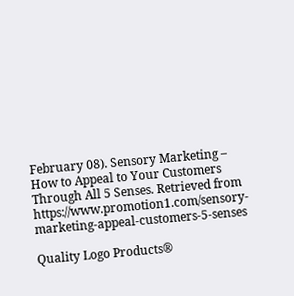February 08). Sensory Marketing – How to Appeal to Your Customers Through All 5 Senses. Retrieved from https://www.promotion1.com/sensory-marketing-appeal-customers-5-senses

Quality Logo Products®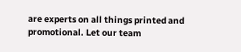are experts on all things printed and promotional. Let our team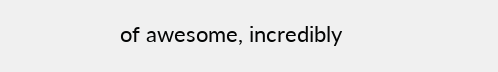of awesome, incredibly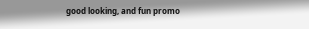good looking, and fun promo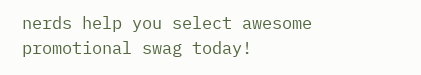nerds help you select awesome promotional swag today!